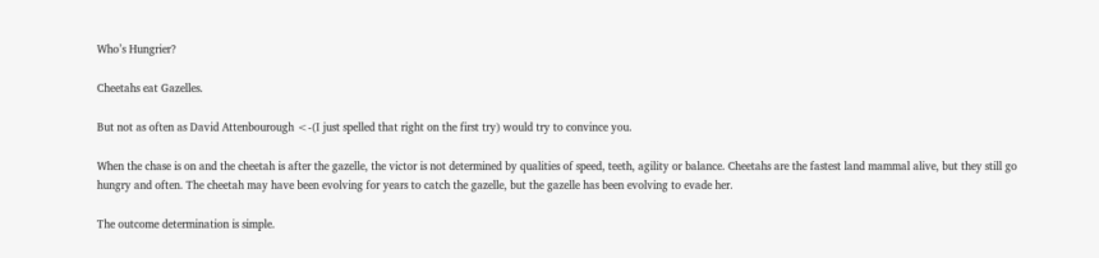Who’s Hungrier?

Cheetahs eat Gazelles.

But not as often as David Attenbourough <-(I just spelled that right on the first try) would try to convince you.

When the chase is on and the cheetah is after the gazelle, the victor is not determined by qualities of speed, teeth, agility or balance. Cheetahs are the fastest land mammal alive, but they still go hungry and often. The cheetah may have been evolving for years to catch the gazelle, but the gazelle has been evolving to evade her.

The outcome determination is simple.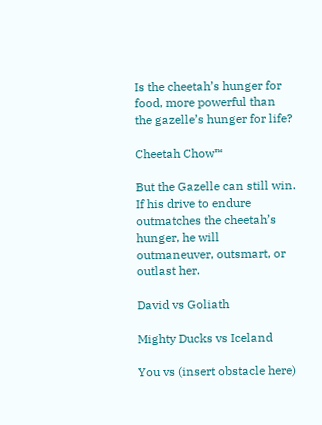Is the cheetah’s hunger for food, more powerful than the gazelle’s hunger for life?

Cheetah Chow™

But the Gazelle can still win. If his drive to endure outmatches the cheetah’s hunger, he will outmaneuver, outsmart, or outlast her.

David vs Goliath

Mighty Ducks vs Iceland

You vs (insert obstacle here)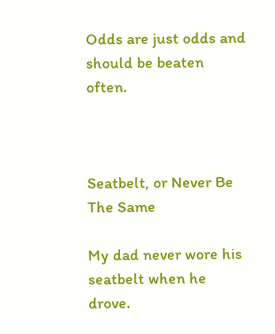Odds are just odds and should be beaten often.



Seatbelt, or Never Be The Same

My dad never wore his seatbelt when he drove.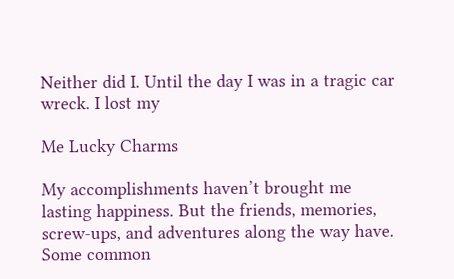Neither did I. Until the day I was in a tragic car wreck. I lost my

Me Lucky Charms

My accomplishments haven’t brought me lasting happiness. But the friends, memories, screw-ups, and adventures along the way have. Some common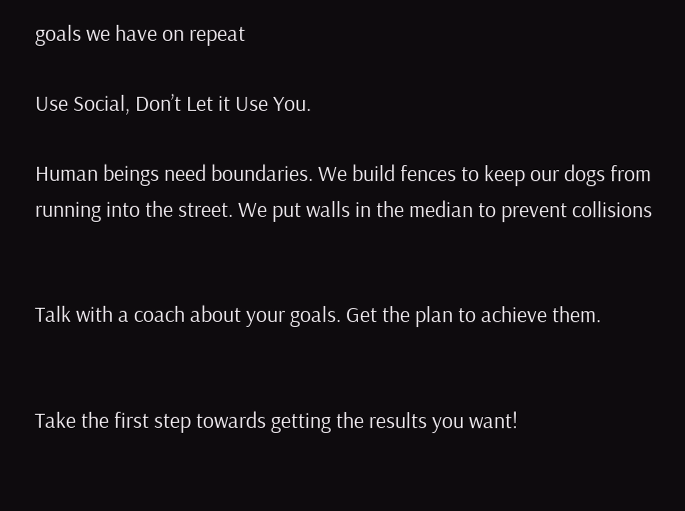goals we have on repeat

Use Social, Don’t Let it Use You.

Human beings need boundaries. We build fences to keep our dogs from running into the street. We put walls in the median to prevent collisions


Talk with a coach about your goals. Get the plan to achieve them.


Take the first step towards getting the results you want!